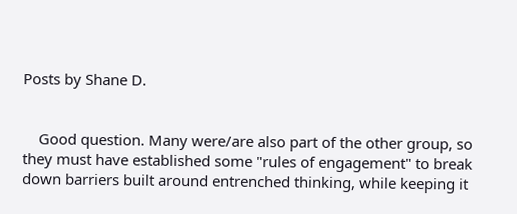Posts by Shane D.


    Good question. Many were/are also part of the other group, so they must have established some "rules of engagement" to break down barriers built around entrenched thinking, while keeping it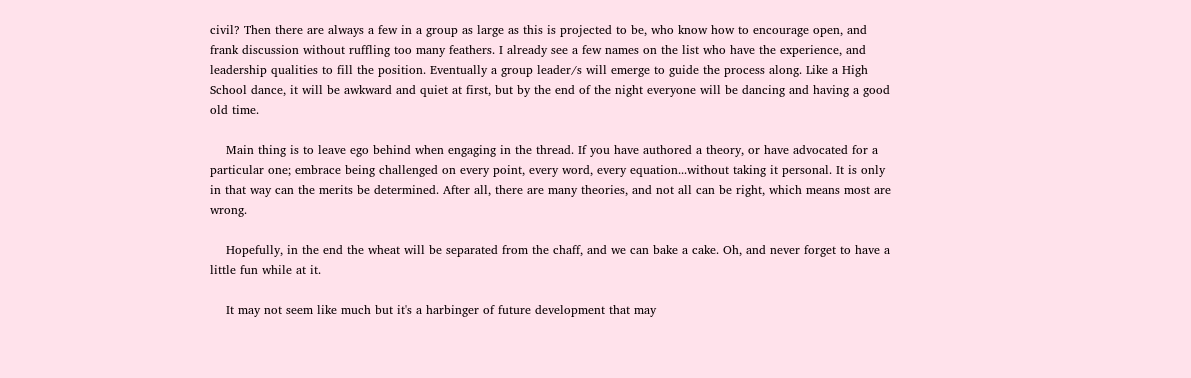civil? Then there are always a few in a group as large as this is projected to be, who know how to encourage open, and frank discussion without ruffling too many feathers. I already see a few names on the list who have the experience, and leadership qualities to fill the position. Eventually a group leader/s will emerge to guide the process along. Like a High School dance, it will be awkward and quiet at first, but by the end of the night everyone will be dancing and having a good old time.

    Main thing is to leave ego behind when engaging in the thread. If you have authored a theory, or have advocated for a particular one; embrace being challenged on every point, every word, every equation...without taking it personal. It is only in that way can the merits be determined. After all, there are many theories, and not all can be right, which means most are wrong.

    Hopefully, in the end the wheat will be separated from the chaff, and we can bake a cake. Oh, and never forget to have a little fun while at it.

    It may not seem like much but it's a harbinger of future development that may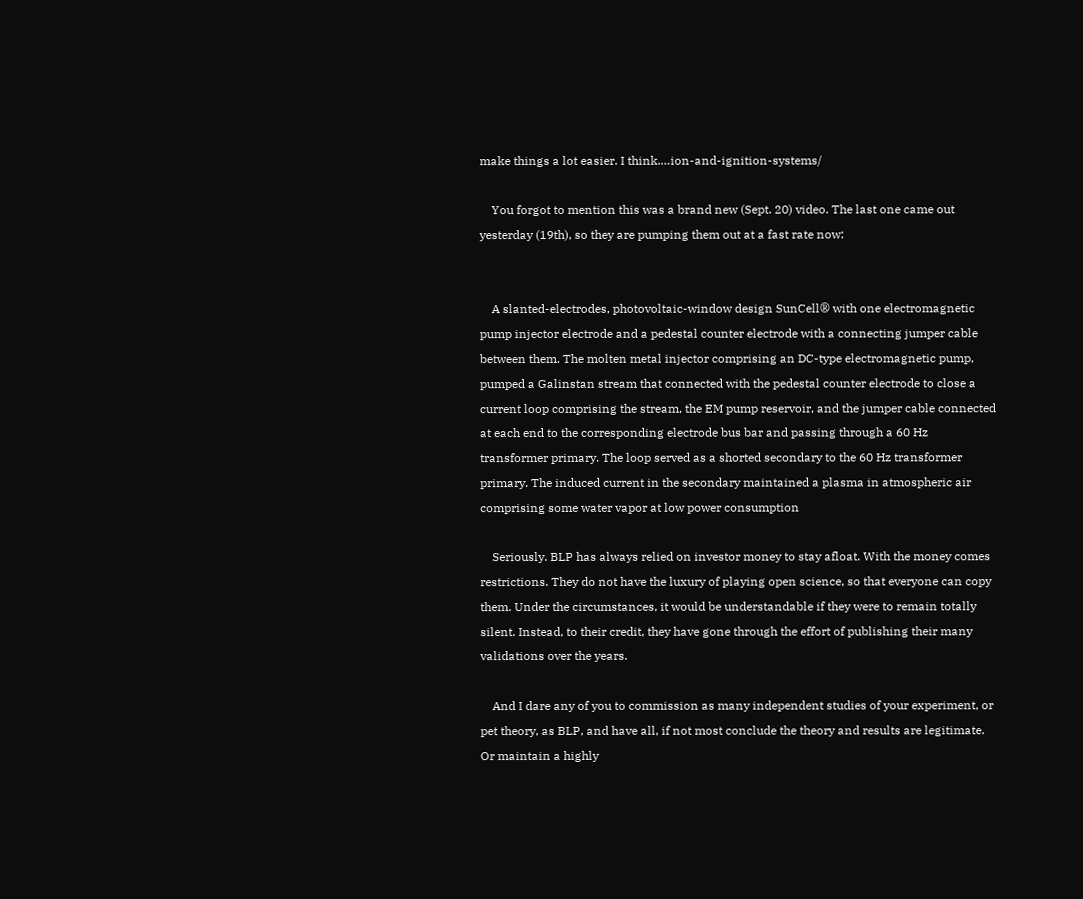make things a lot easier. I think.…ion-and-ignition-systems/

    You forgot to mention this was a brand new (Sept. 20) video. The last one came out yesterday (19th), so they are pumping them out at a fast rate now:


    A slanted-electrodes, photovoltaic-window design SunCell® with one electromagnetic pump injector electrode and a pedestal counter electrode with a connecting jumper cable between them. The molten metal injector comprising an DC-type electromagnetic pump, pumped a Galinstan stream that connected with the pedestal counter electrode to close a current loop comprising the stream, the EM pump reservoir, and the jumper cable connected at each end to the corresponding electrode bus bar and passing through a 60 Hz transformer primary. The loop served as a shorted secondary to the 60 Hz transformer primary. The induced current in the secondary maintained a plasma in atmospheric air comprising some water vapor at low power consumption

    Seriously. BLP has always relied on investor money to stay afloat. With the money comes restrictions. They do not have the luxury of playing open science, so that everyone can copy them. Under the circumstances, it would be understandable if they were to remain totally silent. Instead, to their credit, they have gone through the effort of publishing their many validations over the years.

    And I dare any of you to commission as many independent studies of your experiment, or pet theory, as BLP, and have all, if not most conclude the theory and results are legitimate. Or maintain a highly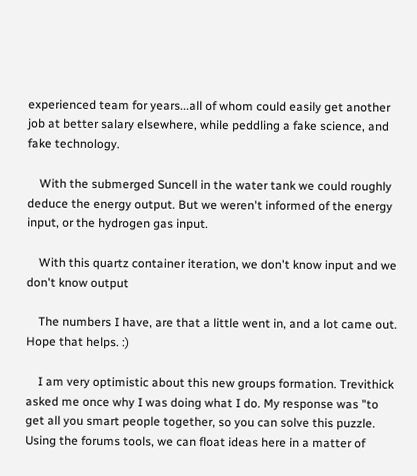experienced team for years...all of whom could easily get another job at better salary elsewhere, while peddling a fake science, and fake technology.

    With the submerged Suncell in the water tank we could roughly deduce the energy output. But we weren't informed of the energy input, or the hydrogen gas input.

    With this quartz container iteration, we don't know input and we don't know output

    The numbers I have, are that a little went in, and a lot came out. Hope that helps. :)

    I am very optimistic about this new groups formation. Trevithick asked me once why I was doing what I do. My response was "to get all you smart people together, so you can solve this puzzle. Using the forums tools, we can float ideas here in a matter of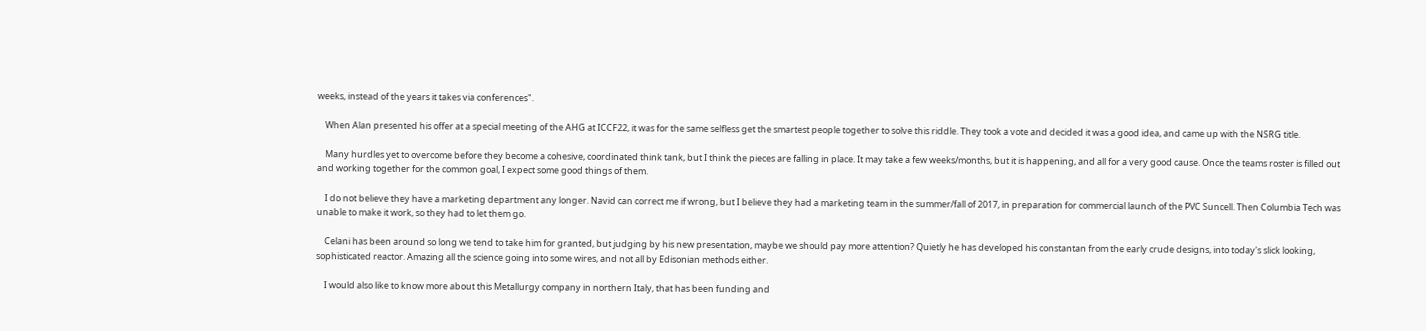weeks, instead of the years it takes via conferences".

    When Alan presented his offer at a special meeting of the AHG at ICCF22, it was for the same selfless get the smartest people together to solve this riddle. They took a vote and decided it was a good idea, and came up with the NSRG title.

    Many hurdles yet to overcome before they become a cohesive, coordinated think tank, but I think the pieces are falling in place. It may take a few weeks/months, but it is happening, and all for a very good cause. Once the teams roster is filled out and working together for the common goal, I expect some good things of them.

    I do not believe they have a marketing department any longer. Navid can correct me if wrong, but I believe they had a marketing team in the summer/fall of 2017, in preparation for commercial launch of the PVC Suncell. Then Columbia Tech was unable to make it work, so they had to let them go.

    Celani has been around so long we tend to take him for granted, but judging by his new presentation, maybe we should pay more attention? Quietly he has developed his constantan from the early crude designs, into today's slick looking, sophisticated reactor. Amazing all the science going into some wires, and not all by Edisonian methods either.

    I would also like to know more about this Metallurgy company in northern Italy, that has been funding and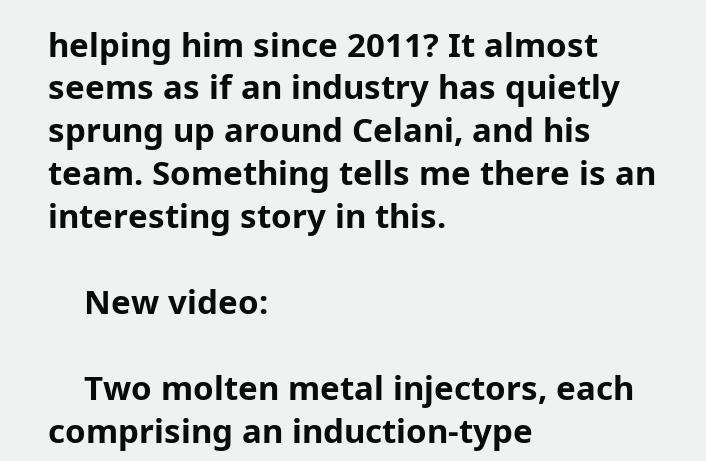helping him since 2011? It almost seems as if an industry has quietly sprung up around Celani, and his team. Something tells me there is an interesting story in this.

    New video:

    Two molten metal injectors, each comprising an induction-type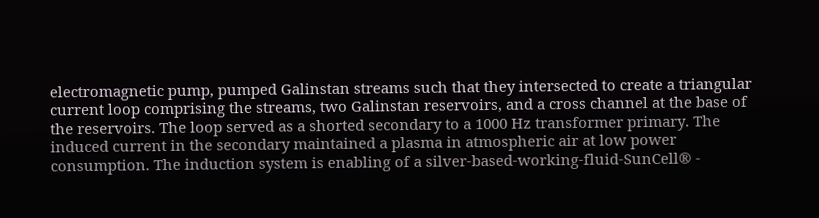electromagnetic pump, pumped Galinstan streams such that they intersected to create a triangular current loop comprising the streams, two Galinstan reservoirs, and a cross channel at the base of the reservoirs. The loop served as a shorted secondary to a 1000 Hz transformer primary. The induced current in the secondary maintained a plasma in atmospheric air at low power consumption. The induction system is enabling of a silver-based-working-fluid-SunCell® -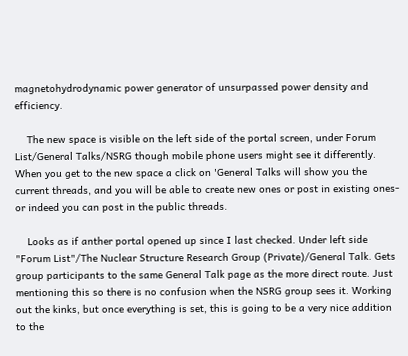magnetohydrodynamic power generator of unsurpassed power density and efficiency.

    The new space is visible on the left side of the portal screen, under Forum List/General Talks/NSRG though mobile phone users might see it differently. When you get to the new space a click on 'General Talks will show you the current threads, and you will be able to create new ones or post in existing ones- or indeed you can post in the public threads.

    Looks as if anther portal opened up since I last checked. Under left side "Forum List"/The Nuclear Structure Research Group (Private)/General Talk. Gets group participants to the same General Talk page as the more direct route. Just mentioning this so there is no confusion when the NSRG group sees it. Working out the kinks, but once everything is set, this is going to be a very nice addition to the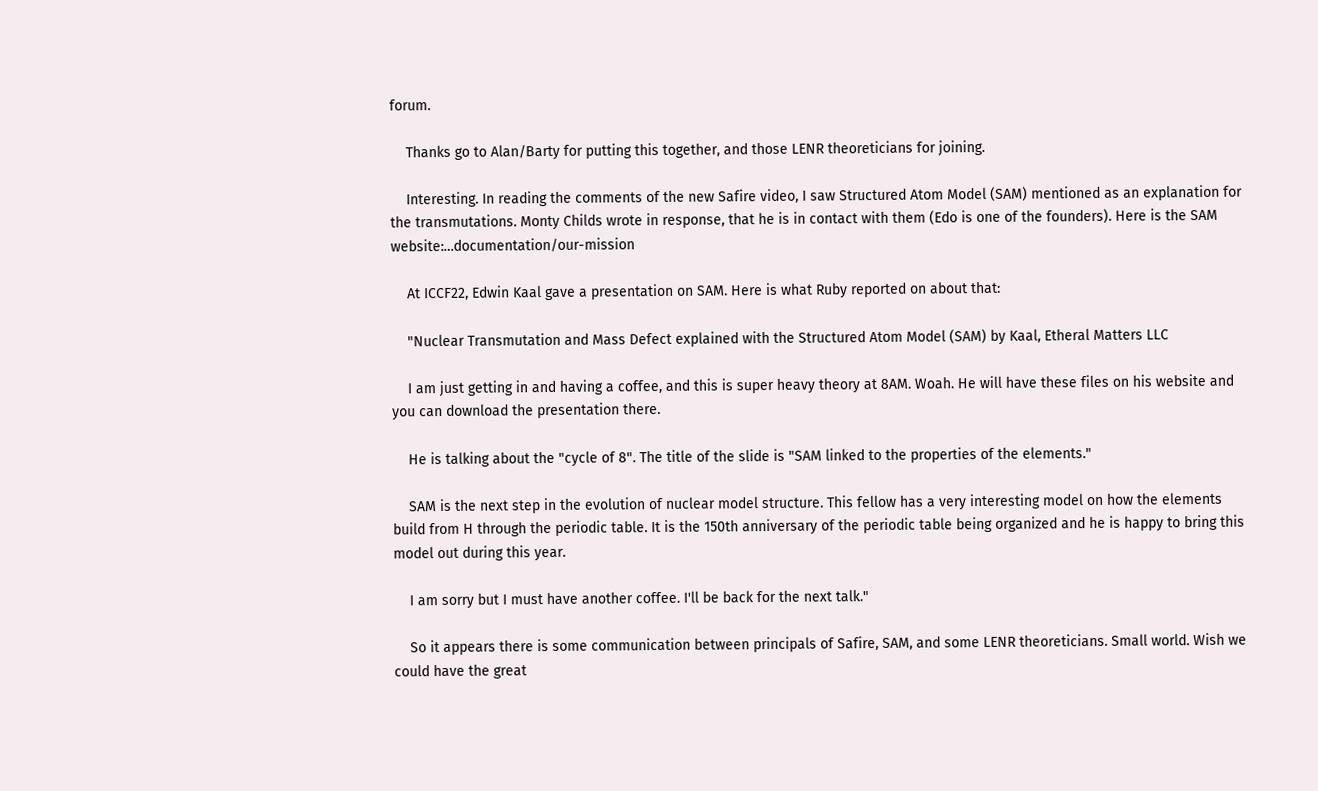forum.

    Thanks go to Alan/Barty for putting this together, and those LENR theoreticians for joining.

    Interesting. In reading the comments of the new Safire video, I saw Structured Atom Model (SAM) mentioned as an explanation for the transmutations. Monty Childs wrote in response, that he is in contact with them (Edo is one of the founders). Here is the SAM website:…documentation/our-mission

    At ICCF22, Edwin Kaal gave a presentation on SAM. Here is what Ruby reported on about that:

    "Nuclear Transmutation and Mass Defect explained with the Structured Atom Model (SAM) by Kaal, Etheral Matters LLC

    I am just getting in and having a coffee, and this is super heavy theory at 8AM. Woah. He will have these files on his website and you can download the presentation there.

    He is talking about the "cycle of 8". The title of the slide is "SAM linked to the properties of the elements."

    SAM is the next step in the evolution of nuclear model structure. This fellow has a very interesting model on how the elements build from H through the periodic table. It is the 150th anniversary of the periodic table being organized and he is happy to bring this model out during this year.

    I am sorry but I must have another coffee. I'll be back for the next talk."

    So it appears there is some communication between principals of Safire, SAM, and some LENR theoreticians. Small world. Wish we could have the great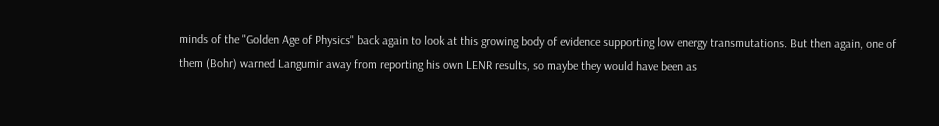minds of the "Golden Age of Physics" back again to look at this growing body of evidence supporting low energy transmutations. But then again, one of them (Bohr) warned Langumir away from reporting his own LENR results, so maybe they would have been as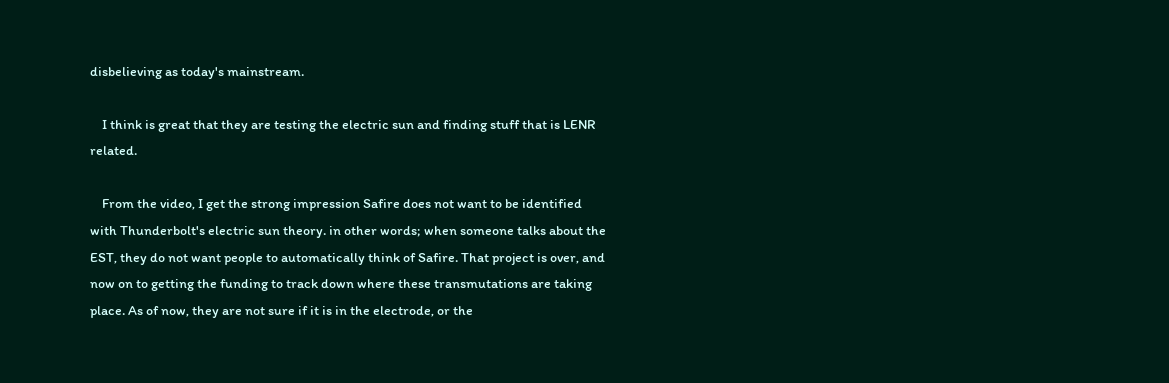disbelieving as today's mainstream.

    I think is great that they are testing the electric sun and finding stuff that is LENR related.

    From the video, I get the strong impression Safire does not want to be identified with Thunderbolt's electric sun theory. in other words; when someone talks about the EST, they do not want people to automatically think of Safire. That project is over, and now on to getting the funding to track down where these transmutations are taking place. As of now, they are not sure if it is in the electrode, or the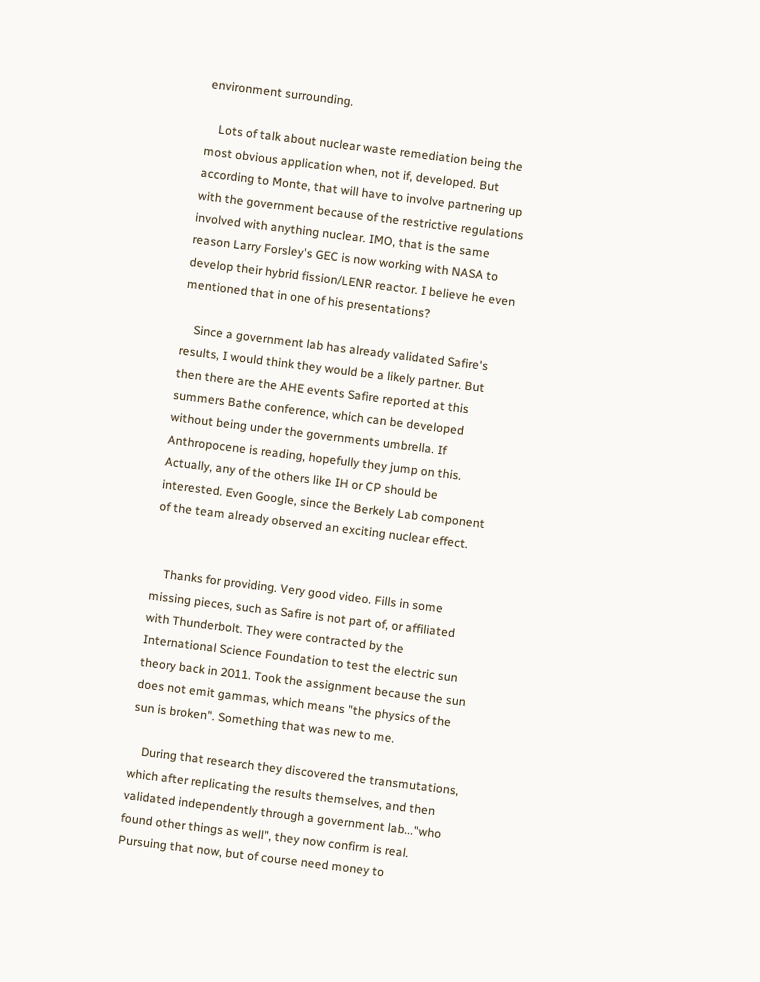environment surrounding.

    Lots of talk about nuclear waste remediation being the most obvious application when, not if, developed. But according to Monte, that will have to involve partnering up with the government because of the restrictive regulations involved with anything nuclear. IMO, that is the same reason Larry Forsley's GEC is now working with NASA to develop their hybrid fission/LENR reactor. I believe he even mentioned that in one of his presentations?

    Since a government lab has already validated Safire's results, I would think they would be a likely partner. But then there are the AHE events Safire reported at this summers Bathe conference, which can be developed without being under the governments umbrella. If Anthropocene is reading, hopefully they jump on this. Actually, any of the others like IH or CP should be interested. Even Google, since the Berkely Lab component of the team already observed an exciting nuclear effect.


    Thanks for providing. Very good video. Fills in some missing pieces, such as Safire is not part of, or affiliated with Thunderbolt. They were contracted by the International Science Foundation to test the electric sun theory back in 2011. Took the assignment because the sun does not emit gammas, which means "the physics of the sun is broken". Something that was new to me.

    During that research they discovered the transmutations, which after replicating the results themselves, and then validated independently through a government lab..."who found other things as well", they now confirm is real. Pursuing that now, but of course need money to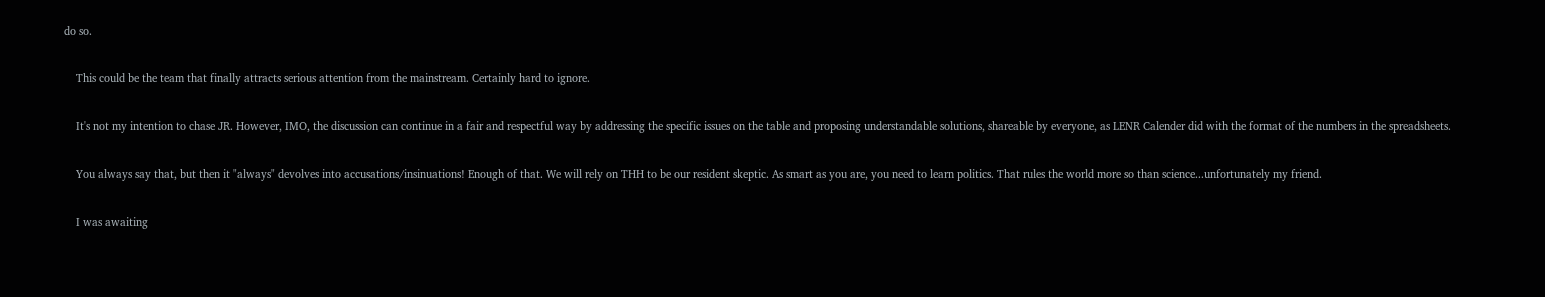do so.

    This could be the team that finally attracts serious attention from the mainstream. Certainly hard to ignore.

    It's not my intention to chase JR. However, IMO, the discussion can continue in a fair and respectful way by addressing the specific issues on the table and proposing understandable solutions, shareable by everyone, as LENR Calender did with the format of the numbers in the spreadsheets.

    You always say that, but then it "always" devolves into accusations/insinuations! Enough of that. We will rely on THH to be our resident skeptic. As smart as you are, you need to learn politics. That rules the world more so than science...unfortunately my friend.

    I was awaiting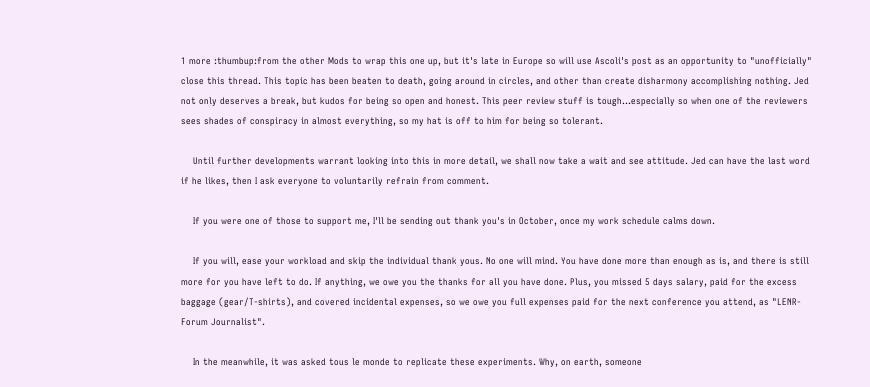1 more :thumbup:from the other Mods to wrap this one up, but it's late in Europe so will use Ascoli's post as an opportunity to "unofficially" close this thread. This topic has been beaten to death, going around in circles, and other than create disharmony accomplishing nothing. Jed not only deserves a break, but kudos for being so open and honest. This peer review stuff is tough...especially so when one of the reviewers sees shades of conspiracy in almost everything, so my hat is off to him for being so tolerant.

    Until further developments warrant looking into this in more detail, we shall now take a wait and see attitude. Jed can have the last word if he likes, then I ask everyone to voluntarily refrain from comment.

    If you were one of those to support me, I'll be sending out thank you's in October, once my work schedule calms down.

    If you will, ease your workload and skip the individual thank yous. No one will mind. You have done more than enough as is, and there is still more for you have left to do. If anything, we owe you the thanks for all you have done. Plus, you missed 5 days salary, paid for the excess baggage (gear/T-shirts), and covered incidental expenses, so we owe you full expenses paid for the next conference you attend, as "LENR-Forum Journalist".

    In the meanwhile, it was asked tous le monde to replicate these experiments. Why, on earth, someone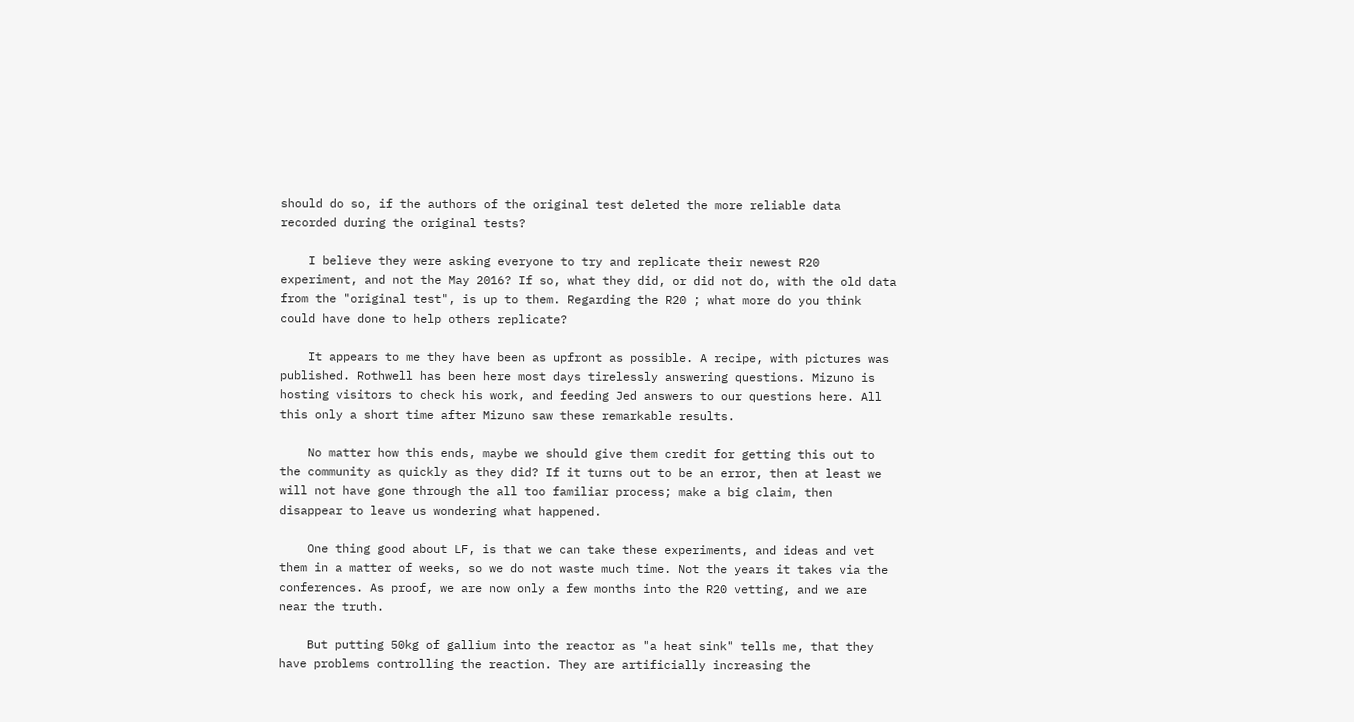should do so, if the authors of the original test deleted the more reliable data recorded during the original tests?

    I believe they were asking everyone to try and replicate their newest R20 experiment, and not the May 2016? If so, what they did, or did not do, with the old data from the "original test", is up to them. Regarding the R20 ; what more do you think could have done to help others replicate?

    It appears to me they have been as upfront as possible. A recipe, with pictures was published. Rothwell has been here most days tirelessly answering questions. Mizuno is hosting visitors to check his work, and feeding Jed answers to our questions here. All this only a short time after Mizuno saw these remarkable results.

    No matter how this ends, maybe we should give them credit for getting this out to the community as quickly as they did? If it turns out to be an error, then at least we will not have gone through the all too familiar process; make a big claim, then disappear to leave us wondering what happened.

    One thing good about LF, is that we can take these experiments, and ideas and vet them in a matter of weeks, so we do not waste much time. Not the years it takes via the conferences. As proof, we are now only a few months into the R20 vetting, and we are near the truth.

    But putting 50kg of gallium into the reactor as "a heat sink" tells me, that they have problems controlling the reaction. They are artificially increasing the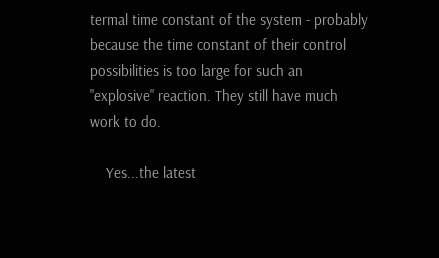termal time constant of the system - probably because the time constant of their control possibilities is too large for such an "explosive" reaction. They still have much work to do.

    Yes...the latest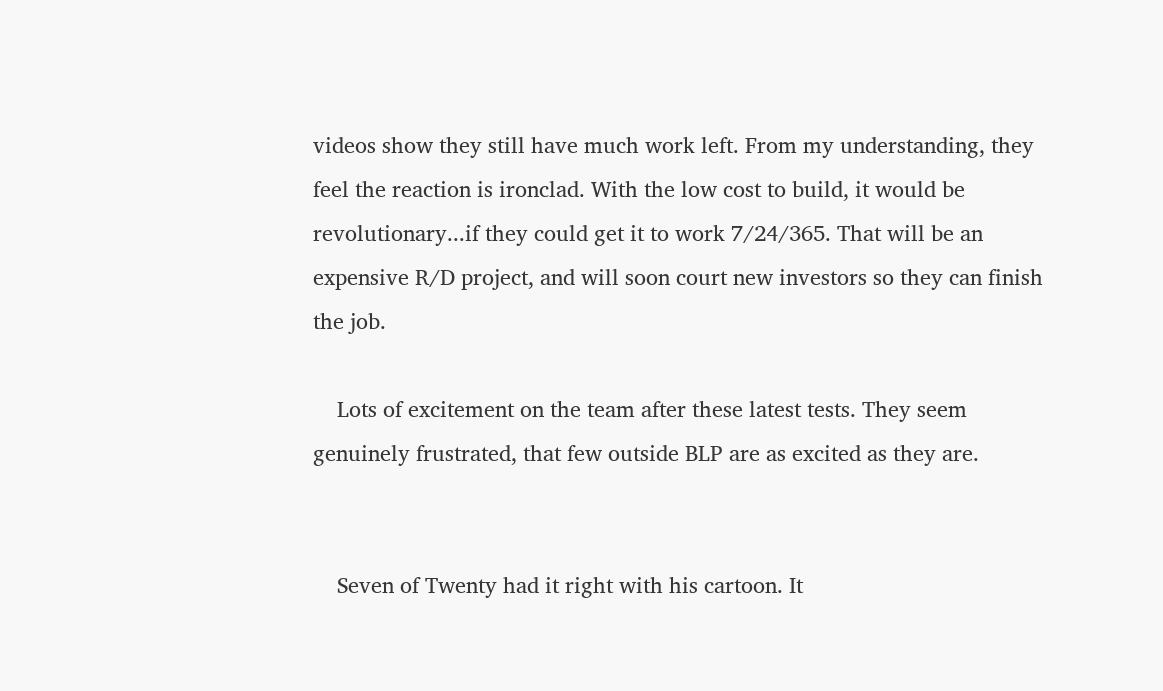videos show they still have much work left. From my understanding, they feel the reaction is ironclad. With the low cost to build, it would be revolutionary...if they could get it to work 7/24/365. That will be an expensive R/D project, and will soon court new investors so they can finish the job.

    Lots of excitement on the team after these latest tests. They seem genuinely frustrated, that few outside BLP are as excited as they are.


    Seven of Twenty had it right with his cartoon. It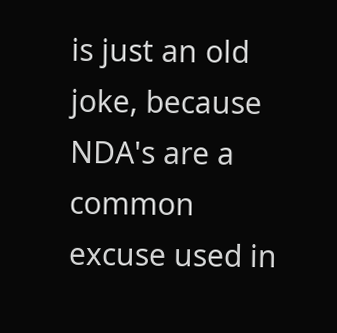is just an old joke, because NDA's are a common excuse used in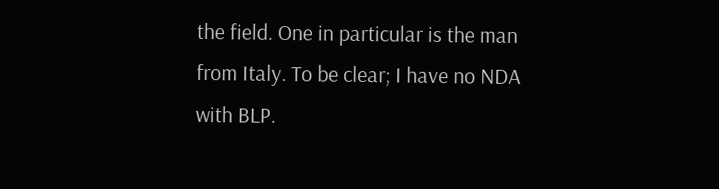the field. One in particular is the man from Italy. To be clear; I have no NDA with BLP.